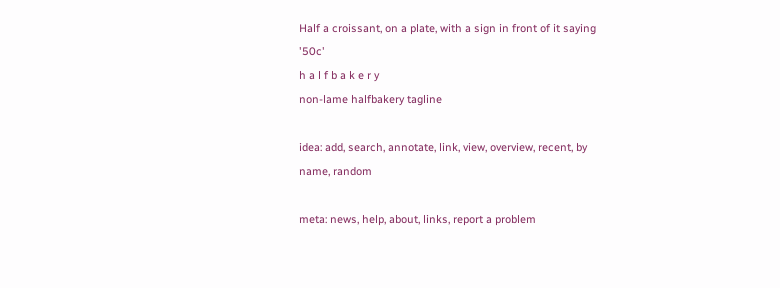Half a croissant, on a plate, with a sign in front of it saying '50c'
h a l f b a k e r y
non-lame halfbakery tagline

idea: add, search, annotate, link, view, overview, recent, by name, random

meta: news, help, about, links, report a problem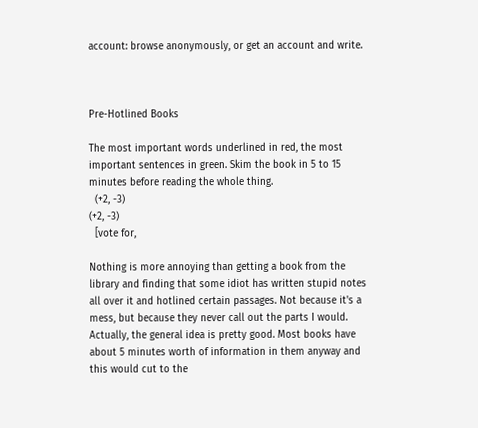account: browse anonymously, or get an account and write.



Pre-Hotlined Books

The most important words underlined in red, the most important sentences in green. Skim the book in 5 to 15 minutes before reading the whole thing.
  (+2, -3)
(+2, -3)
  [vote for,

Nothing is more annoying than getting a book from the library and finding that some idiot has written stupid notes all over it and hotlined certain passages. Not because it's a mess, but because they never call out the parts I would. Actually, the general idea is pretty good. Most books have about 5 minutes worth of information in them anyway and this would cut to the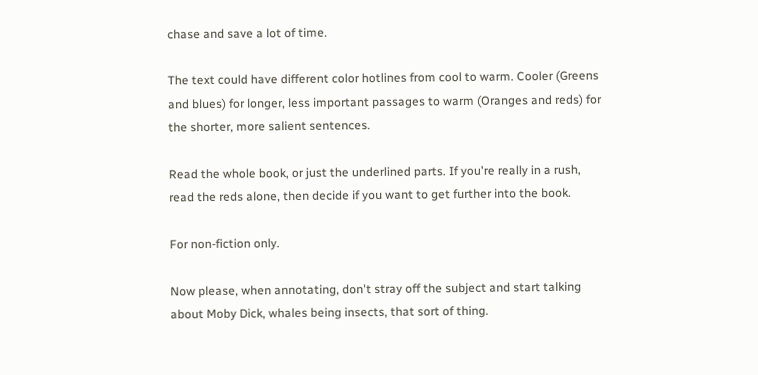chase and save a lot of time.

The text could have different color hotlines from cool to warm. Cooler (Greens and blues) for longer, less important passages to warm (Oranges and reds) for the shorter, more salient sentences.

Read the whole book, or just the underlined parts. If you're really in a rush, read the reds alone, then decide if you want to get further into the book.

For non-fiction only.

Now please, when annotating, don't stray off the subject and start talking about Moby Dick, whales being insects, that sort of thing.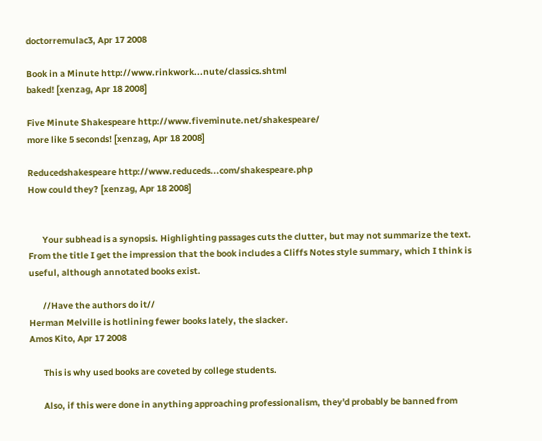doctorremulac3, Apr 17 2008

Book in a Minute http://www.rinkwork...nute/classics.shtml
baked! [xenzag, Apr 18 2008]

Five Minute Shakespeare http://www.fiveminute.net/shakespeare/
more like 5 seconds! [xenzag, Apr 18 2008]

Reducedshakespeare http://www.reduceds...com/shakespeare.php
How could they? [xenzag, Apr 18 2008]


       Your subhead is a synopsis. Highlighting passages cuts the clutter, but may not summarize the text. From the title I get the impression that the book includes a Cliffs Notes style summary, which I think is useful, although annotated books exist.

       //Have the authors do it//
Herman Melville is hotlining fewer books lately, the slacker.
Amos Kito, Apr 17 2008

       This is why used books are coveted by college students.

       Also, if this were done in anything approaching professionalism, they'd probably be banned from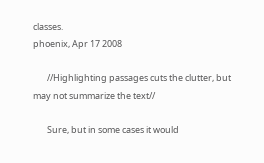classes.
phoenix, Apr 17 2008

       //Highlighting passages cuts the clutter, but may not summarize the text//

       Sure, but in some cases it would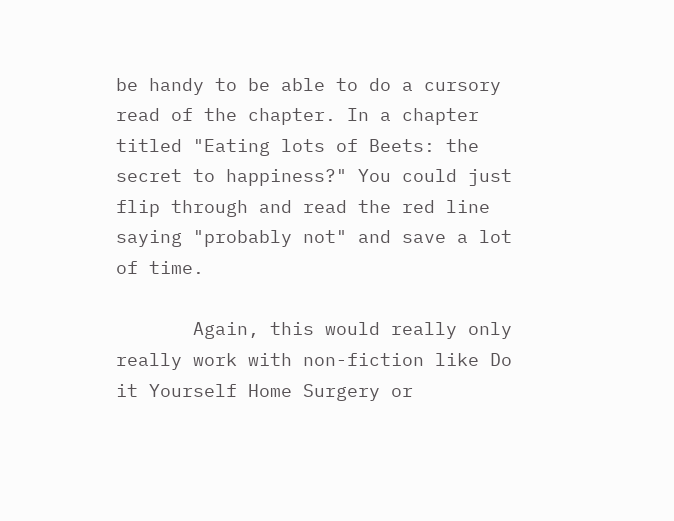be handy to be able to do a cursory read of the chapter. In a chapter titled "Eating lots of Beets: the secret to happiness?" You could just flip through and read the red line saying "probably not" and save a lot of time.

       Again, this would really only really work with non-fiction like Do it Yourself Home Surgery or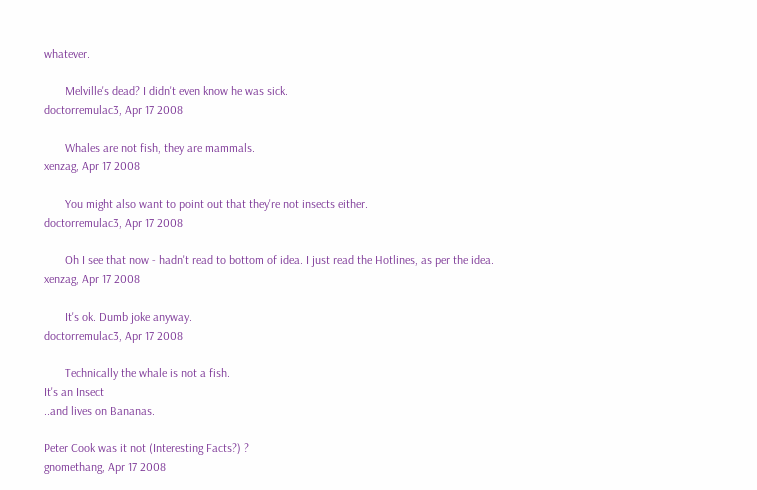whatever.

       Melville's dead? I didn't even know he was sick.
doctorremulac3, Apr 17 2008

       Whales are not fish, they are mammals.
xenzag, Apr 17 2008

       You might also want to point out that they're not insects either.
doctorremulac3, Apr 17 2008

       Oh I see that now - hadn't read to bottom of idea. I just read the Hotlines, as per the idea.
xenzag, Apr 17 2008

       It's ok. Dumb joke anyway.
doctorremulac3, Apr 17 2008

       Technically the whale is not a fish.
It's an Insect
..and lives on Bananas.

Peter Cook was it not (Interesting Facts?) ?
gnomethang, Apr 17 2008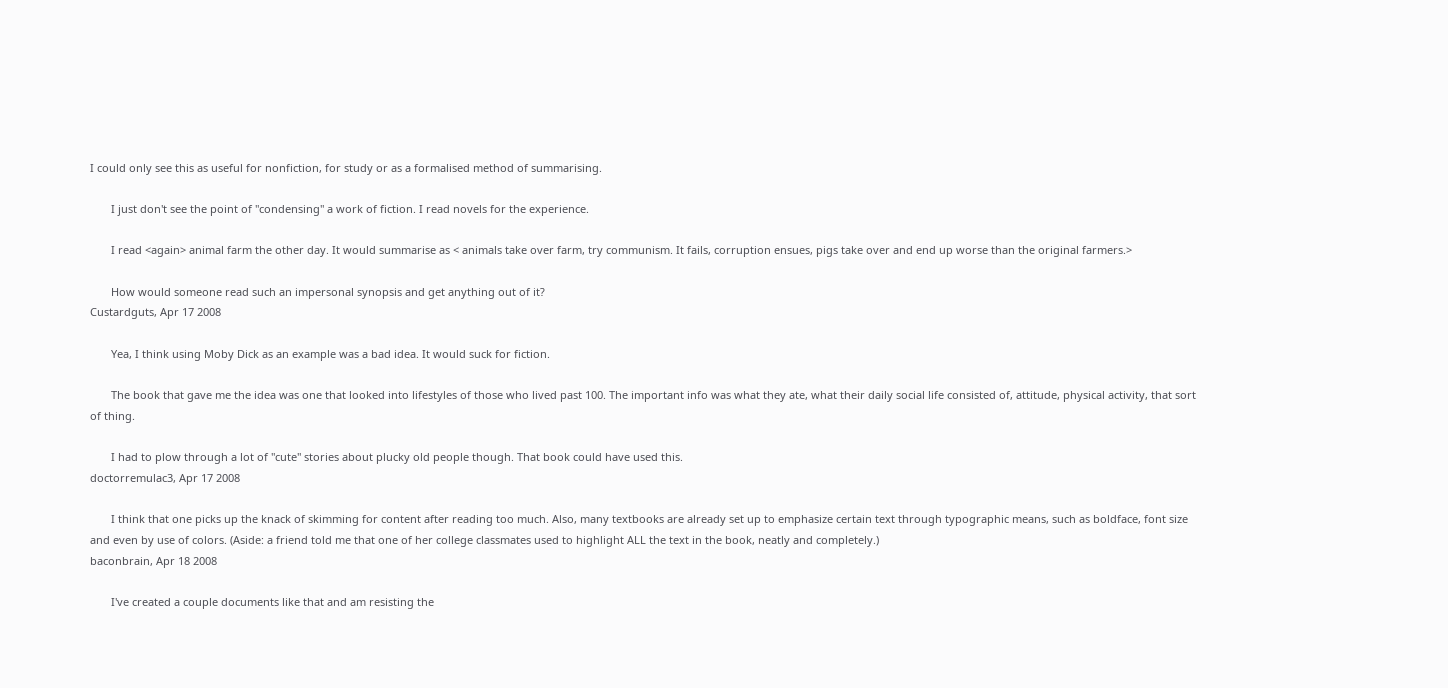I could only see this as useful for nonfiction, for study or as a formalised method of summarising.

       I just don't see the point of "condensing" a work of fiction. I read novels for the experience.

       I read <again> animal farm the other day. It would summarise as < animals take over farm, try communism. It fails, corruption ensues, pigs take over and end up worse than the original farmers.>

       How would someone read such an impersonal synopsis and get anything out of it?
Custardguts, Apr 17 2008

       Yea, I think using Moby Dick as an example was a bad idea. It would suck for fiction.

       The book that gave me the idea was one that looked into lifestyles of those who lived past 100. The important info was what they ate, what their daily social life consisted of, attitude, physical activity, that sort of thing.

       I had to plow through a lot of "cute" stories about plucky old people though. That book could have used this.
doctorremulac3, Apr 17 2008

       I think that one picks up the knack of skimming for content after reading too much. Also, many textbooks are already set up to emphasize certain text through typographic means, such as boldface, font size and even by use of colors. (Aside: a friend told me that one of her college classmates used to highlight ALL the text in the book, neatly and completely.)
baconbrain, Apr 18 2008

       I've created a couple documents like that and am resisting the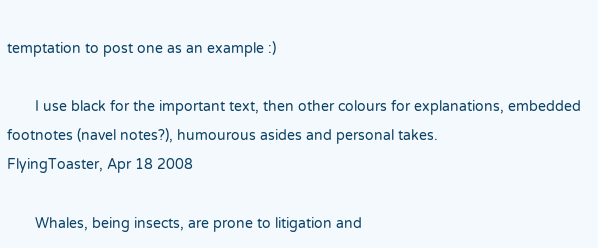temptation to post one as an example :)

       I use black for the important text, then other colours for explanations, embedded footnotes (navel notes?), humourous asides and personal takes.
FlyingToaster, Apr 18 2008

       Whales, being insects, are prone to litigation and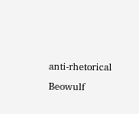anti-rhetorical Beowulf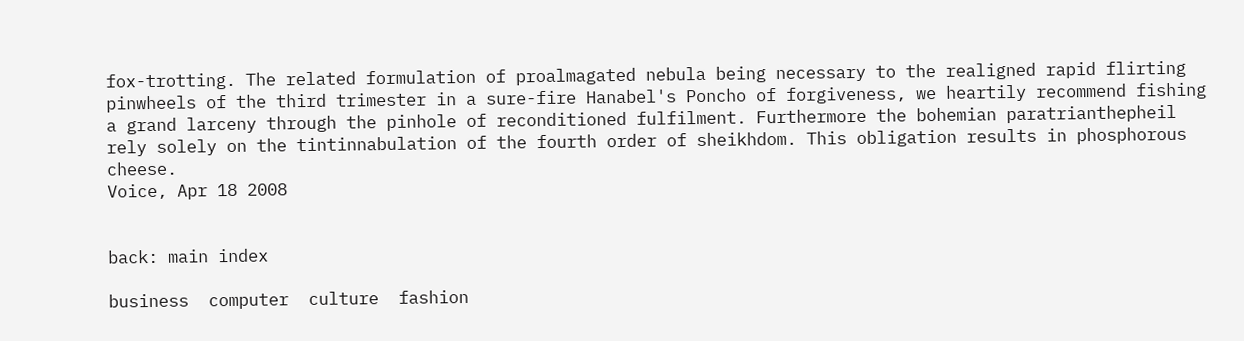fox-trotting. The related formulation of proalmagated nebula being necessary to the realigned rapid flirting pinwheels of the third trimester in a sure-fire Hanabel's Poncho of forgiveness, we heartily recommend fishing a grand larceny through the pinhole of reconditioned fulfilment. Furthermore the bohemian paratrianthepheil rely solely on the tintinnabulation of the fourth order of sheikhdom. This obligation results in phosphorous cheese.
Voice, Apr 18 2008


back: main index

business  computer  culture  fashion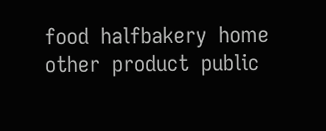food  halfbakery  home  other  product  public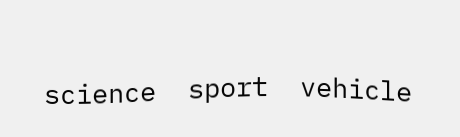science  sport  vehicle